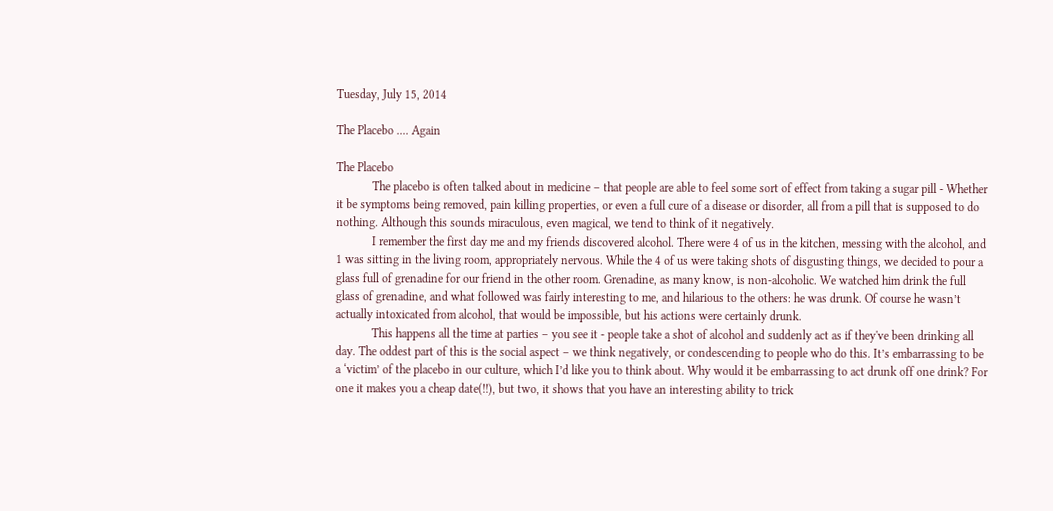Tuesday, July 15, 2014

The Placebo .... Again

The Placebo
            The placebo is often talked about in medicine – that people are able to feel some sort of effect from taking a sugar pill - Whether it be symptoms being removed, pain killing properties, or even a full cure of a disease or disorder, all from a pill that is supposed to do nothing. Although this sounds miraculous, even magical, we tend to think of it negatively.
            I remember the first day me and my friends discovered alcohol. There were 4 of us in the kitchen, messing with the alcohol, and 1 was sitting in the living room, appropriately nervous. While the 4 of us were taking shots of disgusting things, we decided to pour a glass full of grenadine for our friend in the other room. Grenadine, as many know, is non-alcoholic. We watched him drink the full glass of grenadine, and what followed was fairly interesting to me, and hilarious to the others: he was drunk. Of course he wasn’t actually intoxicated from alcohol, that would be impossible, but his actions were certainly drunk.
            This happens all the time at parties – you see it - people take a shot of alcohol and suddenly act as if they've been drinking all day. The oddest part of this is the social aspect – we think negatively, or condescending to people who do this. It’s embarrassing to be a ‘victim’ of the placebo in our culture, which I’d like you to think about. Why would it be embarrassing to act drunk off one drink? For one it makes you a cheap date(!!), but two, it shows that you have an interesting ability to trick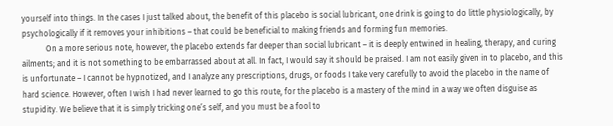yourself into things. In the cases I just talked about, the benefit of this placebo is social lubricant, one drink is going to do little physiologically, by psychologically if it removes your inhibitions – that could be beneficial to making friends and forming fun memories.
            On a more serious note, however, the placebo extends far deeper than social lubricant – it is deeply entwined in healing, therapy, and curing ailments; and it is not something to be embarrassed about at all. In fact, I would say it should be praised. I am not easily given in to placebo, and this is unfortunate – I cannot be hypnotized, and I analyze any prescriptions, drugs, or foods I take very carefully to avoid the placebo in the name of hard science. However, often I wish I had never learned to go this route, for the placebo is a mastery of the mind in a way we often disguise as stupidity. We believe that it is simply tricking one’s self, and you must be a fool to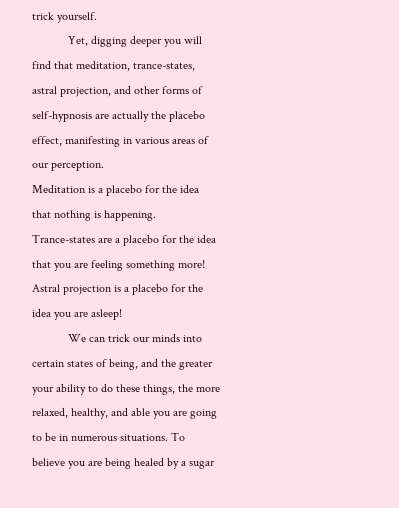trick yourself.
            Yet, digging deeper you will find that meditation, trance-states, astral projection, and other forms of self-hypnosis are actually the placebo effect, manifesting in various areas of our perception.
Meditation is a placebo for the idea that nothing is happening.
Trance-states are a placebo for the idea that you are feeling something more!
Astral projection is a placebo for the idea you are asleep!
            We can trick our minds into certain states of being, and the greater your ability to do these things, the more relaxed, healthy, and able you are going to be in numerous situations. To believe you are being healed by a sugar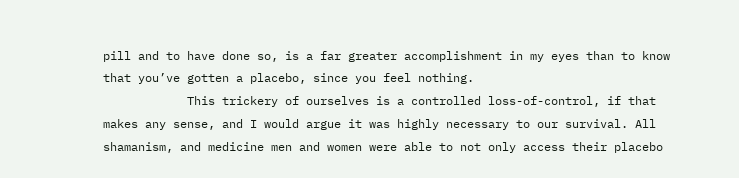pill and to have done so, is a far greater accomplishment in my eyes than to know that you’ve gotten a placebo, since you feel nothing.
            This trickery of ourselves is a controlled loss-of-control, if that makes any sense, and I would argue it was highly necessary to our survival. All shamanism, and medicine men and women were able to not only access their placebo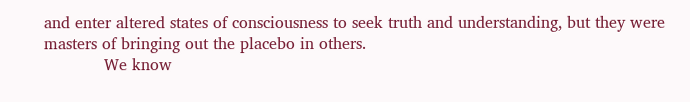and enter altered states of consciousness to seek truth and understanding, but they were masters of bringing out the placebo in others.
            We know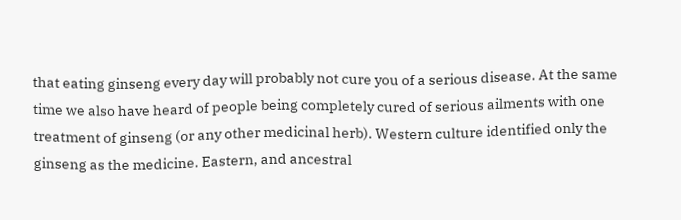that eating ginseng every day will probably not cure you of a serious disease. At the same time we also have heard of people being completely cured of serious ailments with one treatment of ginseng (or any other medicinal herb). Western culture identified only the ginseng as the medicine. Eastern, and ancestral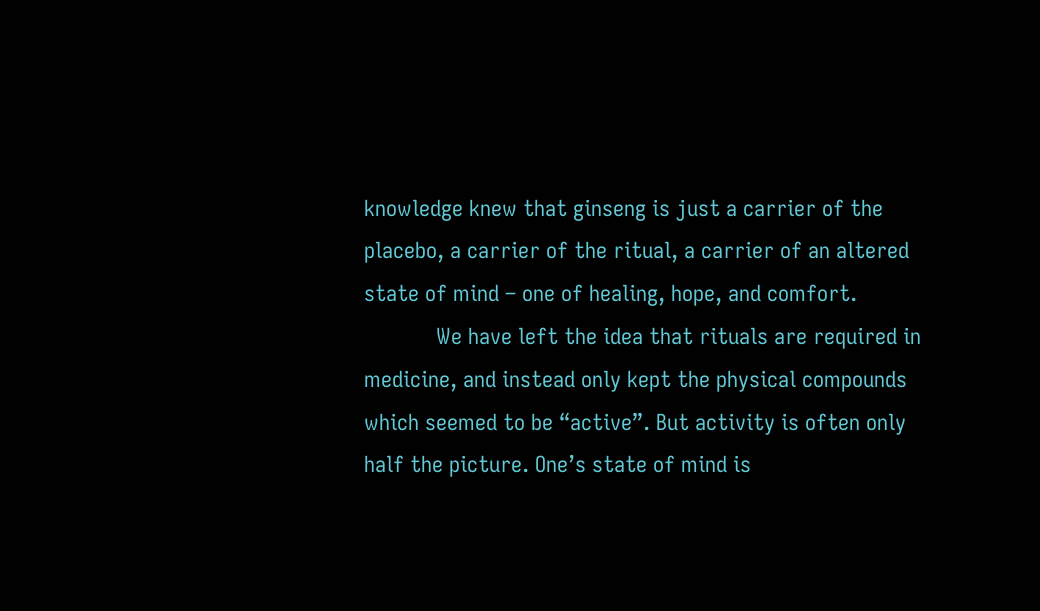knowledge knew that ginseng is just a carrier of the placebo, a carrier of the ritual, a carrier of an altered state of mind – one of healing, hope, and comfort.
            We have left the idea that rituals are required in medicine, and instead only kept the physical compounds which seemed to be “active”. But activity is often only half the picture. One’s state of mind is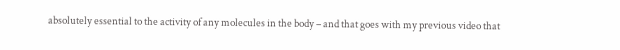absolutely essential to the activity of any molecules in the body – and that goes with my previous video that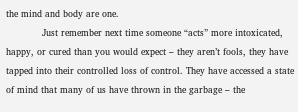the mind and body are one.
            Just remember next time someone “acts” more intoxicated, happy, or cured than you would expect – they aren’t fools, they have tapped into their controlled loss of control. They have accessed a state of mind that many of us have thrown in the garbage – the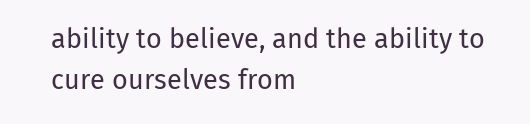ability to believe, and the ability to cure ourselves from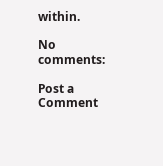within.

No comments:

Post a Comment